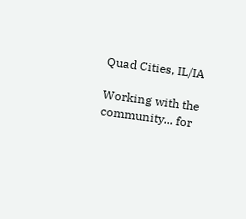Quad Cities, IL/IA

Working with the community... for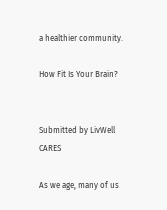a healthier community.

How Fit Is Your Brain?


Submitted by LivWell CARES

As we age, many of us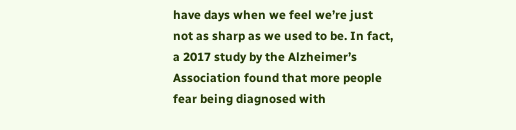have days when we feel we’re just not as sharp as we used to be. In fact, a 2017 study by the Alzheimer’s Association found that more people fear being diagnosed with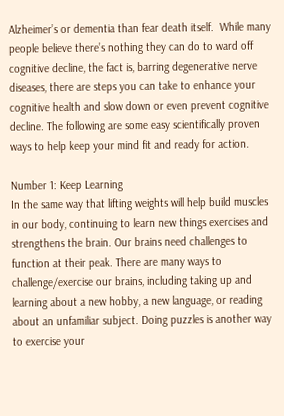Alzheimer’s or dementia than fear death itself.  While many people believe there’s nothing they can do to ward off cognitive decline, the fact is, barring degenerative nerve diseases, there are steps you can take to enhance your cognitive health and slow down or even prevent cognitive decline. The following are some easy scientifically proven ways to help keep your mind fit and ready for action.

Number 1: Keep Learning
In the same way that lifting weights will help build muscles in our body, continuing to learn new things exercises and strengthens the brain. Our brains need challenges to function at their peak. There are many ways to challenge/exercise our brains, including taking up and learning about a new hobby, a new language, or reading about an unfamiliar subject. Doing puzzles is another way to exercise your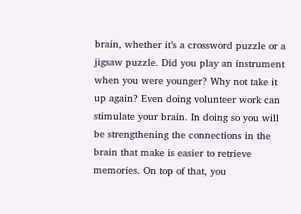brain, whether it’s a crossword puzzle or a jigsaw puzzle. Did you play an instrument when you were younger? Why not take it up again? Even doing volunteer work can stimulate your brain. In doing so you will be strengthening the connections in the brain that make is easier to retrieve memories. On top of that, you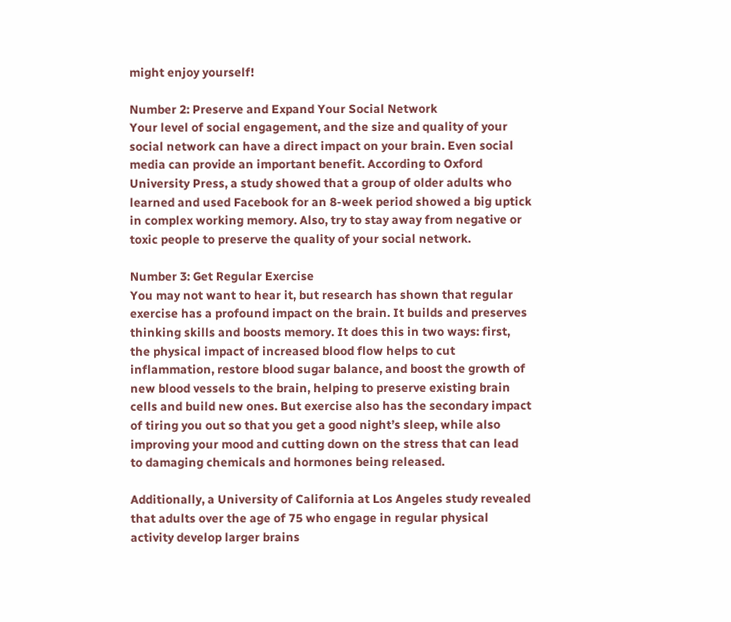might enjoy yourself!

Number 2: Preserve and Expand Your Social Network
Your level of social engagement, and the size and quality of your social network can have a direct impact on your brain. Even social media can provide an important benefit. According to Oxford University Press, a study showed that a group of older adults who learned and used Facebook for an 8-week period showed a big uptick in complex working memory. Also, try to stay away from negative or toxic people to preserve the quality of your social network.

Number 3: Get Regular Exercise
You may not want to hear it, but research has shown that regular exercise has a profound impact on the brain. It builds and preserves thinking skills and boosts memory. It does this in two ways: first, the physical impact of increased blood flow helps to cut inflammation, restore blood sugar balance, and boost the growth of new blood vessels to the brain, helping to preserve existing brain cells and build new ones. But exercise also has the secondary impact of tiring you out so that you get a good night’s sleep, while also improving your mood and cutting down on the stress that can lead to damaging chemicals and hormones being released.

Additionally, a University of California at Los Angeles study revealed that adults over the age of 75 who engage in regular physical activity develop larger brains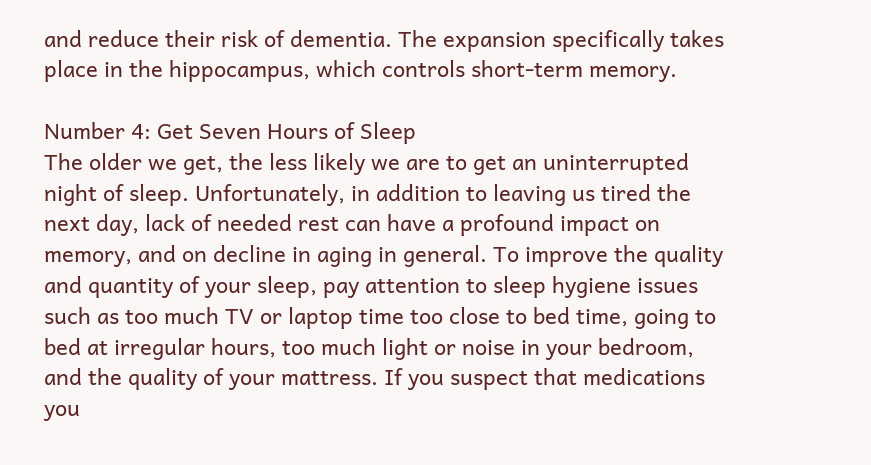and reduce their risk of dementia. The expansion specifically takes place in the hippocampus, which controls short-term memory.

Number 4: Get Seven Hours of Sleep
The older we get, the less likely we are to get an uninterrupted night of sleep. Unfortunately, in addition to leaving us tired the next day, lack of needed rest can have a profound impact on memory, and on decline in aging in general. To improve the quality and quantity of your sleep, pay attention to sleep hygiene issues such as too much TV or laptop time too close to bed time, going to bed at irregular hours, too much light or noise in your bedroom, and the quality of your mattress. If you suspect that medications you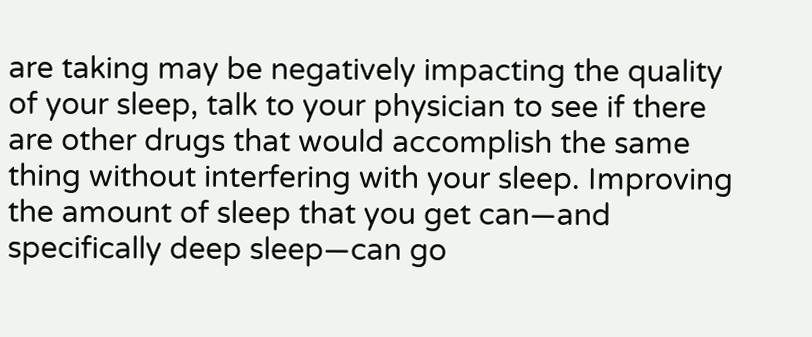are taking may be negatively impacting the quality of your sleep, talk to your physician to see if there are other drugs that would accomplish the same thing without interfering with your sleep. Improving the amount of sleep that you get can—and specifically deep sleep—can go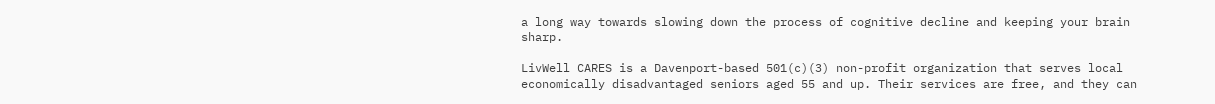a long way towards slowing down the process of cognitive decline and keeping your brain sharp.

LivWell CARES is a Davenport-based 501(c)(3) non-profit organization that serves local economically disadvantaged seniors aged 55 and up. Their services are free, and they can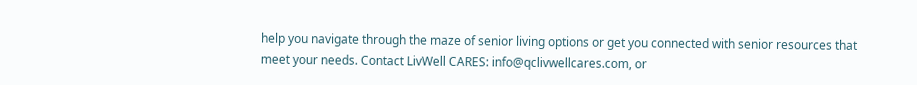help you navigate through the maze of senior living options or get you connected with senior resources that meet your needs. Contact LivWell CARES: info@qclivwellcares.com, or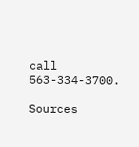call 563-334-3700.

Sources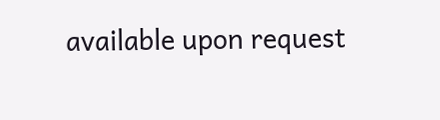available upon request